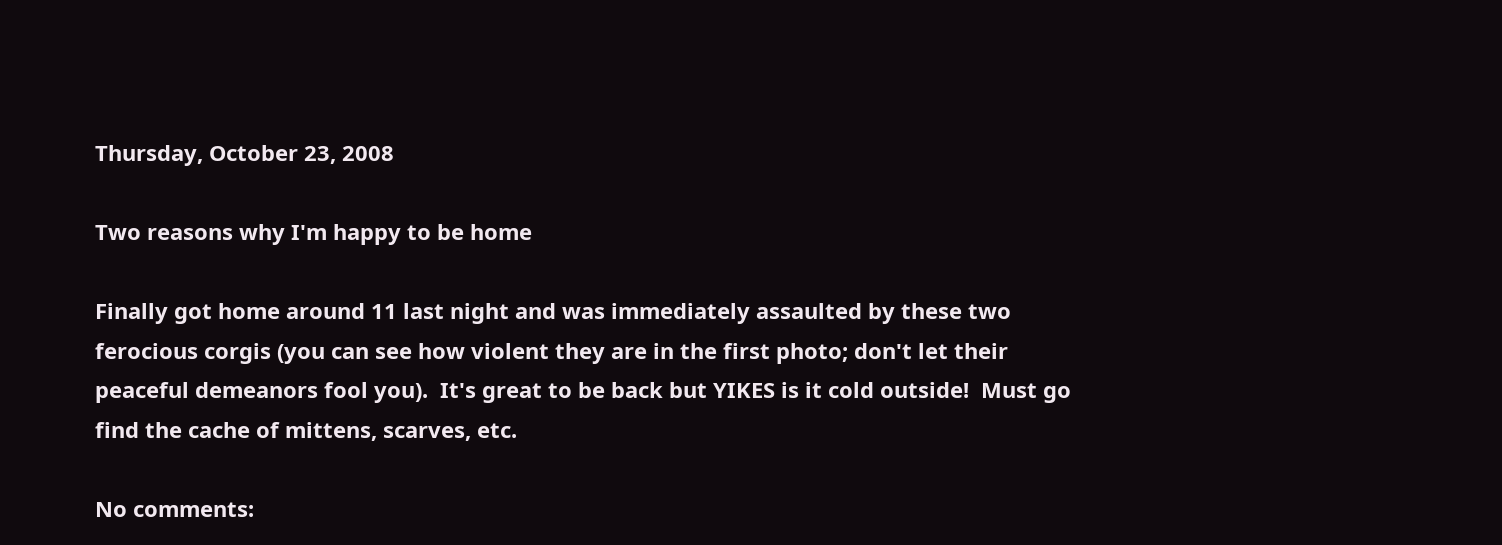Thursday, October 23, 2008

Two reasons why I'm happy to be home

Finally got home around 11 last night and was immediately assaulted by these two ferocious corgis (you can see how violent they are in the first photo; don't let their peaceful demeanors fool you).  It's great to be back but YIKES is it cold outside!  Must go find the cache of mittens, scarves, etc.

No comments: